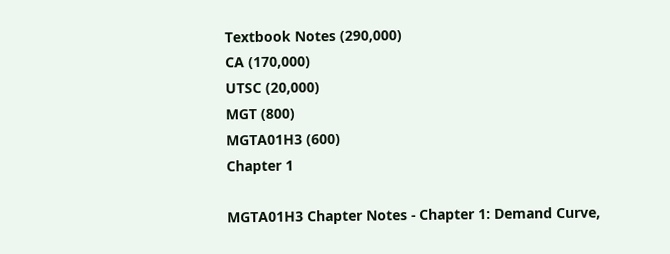Textbook Notes (290,000)
CA (170,000)
UTSC (20,000)
MGT (800)
MGTA01H3 (600)
Chapter 1

MGTA01H3 Chapter Notes - Chapter 1: Demand Curve,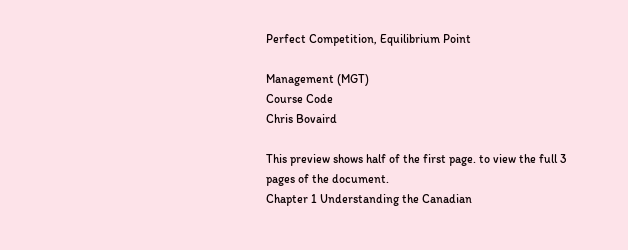Perfect Competition, Equilibrium Point

Management (MGT)
Course Code
Chris Bovaird

This preview shows half of the first page. to view the full 3 pages of the document.
Chapter 1 Understanding the Canadian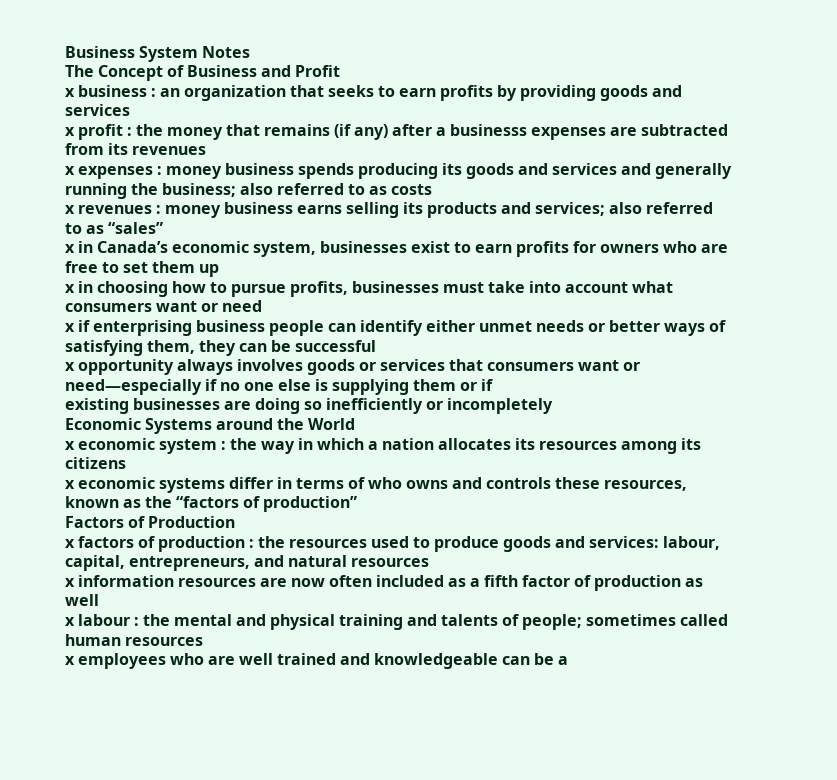Business System Notes
The Concept of Business and Profit
x business : an organization that seeks to earn profits by providing goods and services
x profit : the money that remains (if any) after a businesss expenses are subtracted from its revenues
x expenses : money business spends producing its goods and services and generally running the business; also referred to as costs
x revenues : money business earns selling its products and services; also referred to as “sales”
x in Canada’s economic system, businesses exist to earn profits for owners who are free to set them up
x in choosing how to pursue profits, businesses must take into account what consumers want or need
x if enterprising business people can identify either unmet needs or better ways of satisfying them, they can be successful
x opportunity always involves goods or services that consumers want or need—especially if no one else is supplying them or if
existing businesses are doing so inefficiently or incompletely
Economic Systems around the World
x economic system : the way in which a nation allocates its resources among its citizens
x economic systems differ in terms of who owns and controls these resources, known as the “factors of production”
Factors of Production
x factors of production : the resources used to produce goods and services: labour, capital, entrepreneurs, and natural resources
x information resources are now often included as a fifth factor of production as well
x labour : the mental and physical training and talents of people; sometimes called human resources
x employees who are well trained and knowledgeable can be a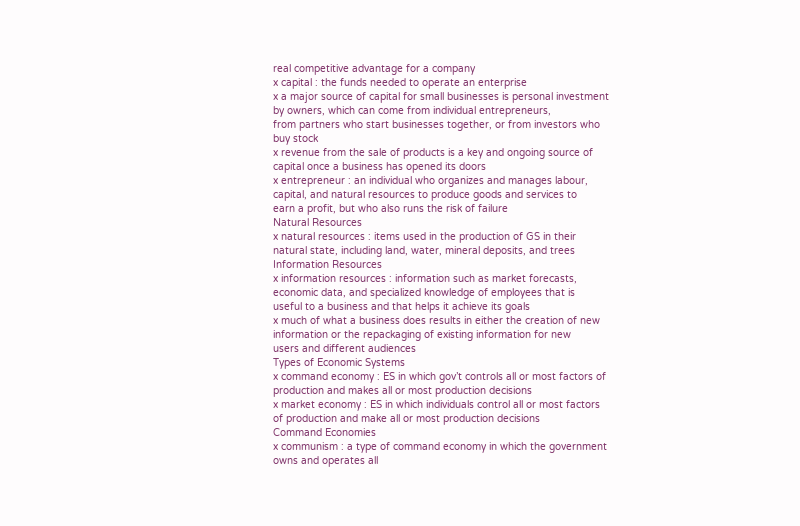real competitive advantage for a company
x capital : the funds needed to operate an enterprise
x a major source of capital for small businesses is personal investment by owners, which can come from individual entrepreneurs,
from partners who start businesses together, or from investors who buy stock
x revenue from the sale of products is a key and ongoing source of capital once a business has opened its doors
x entrepreneur : an individual who organizes and manages labour, capital, and natural resources to produce goods and services to
earn a profit, but who also runs the risk of failure
Natural Resources
x natural resources : items used in the production of GS in their natural state, including land, water, mineral deposits, and trees
Information Resources
x information resources : information such as market forecasts, economic data, and specialized knowledge of employees that is
useful to a business and that helps it achieve its goals
x much of what a business does results in either the creation of new information or the repackaging of existing information for new
users and different audiences
Types of Economic Systems
x command economy : ES in which gov’t controls all or most factors of production and makes all or most production decisions
x market economy : ES in which individuals control all or most factors of production and make all or most production decisions
Command Economies
x communism : a type of command economy in which the government owns and operates all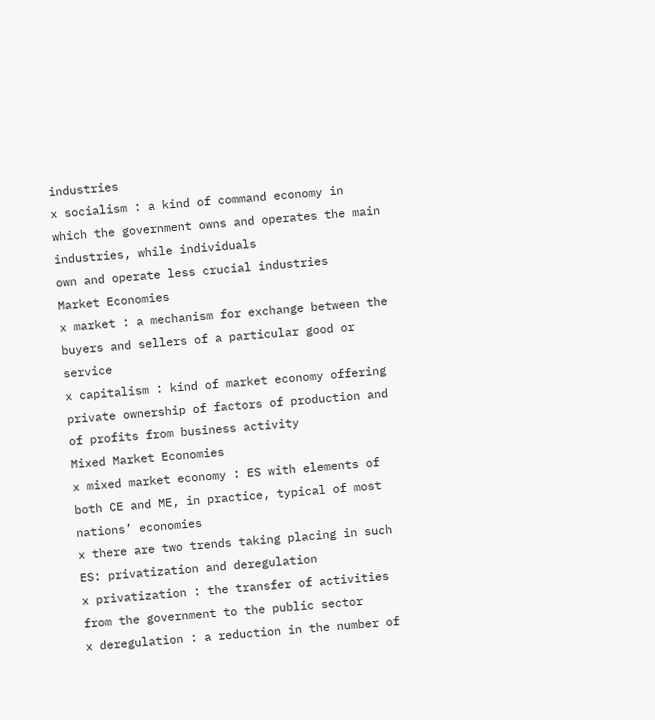industries
x socialism : a kind of command economy in which the government owns and operates the main industries, while individuals
own and operate less crucial industries
Market Economies
x market : a mechanism for exchange between the buyers and sellers of a particular good or service
x capitalism : kind of market economy offering private ownership of factors of production and of profits from business activity
Mixed Market Economies
x mixed market economy : ES with elements of both CE and ME, in practice, typical of most nations’ economies
x there are two trends taking placing in such ES: privatization and deregulation
x privatization : the transfer of activities from the government to the public sector
x deregulation : a reduction in the number of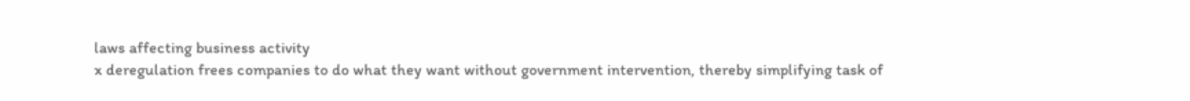laws affecting business activity
x deregulation frees companies to do what they want without government intervention, thereby simplifying task of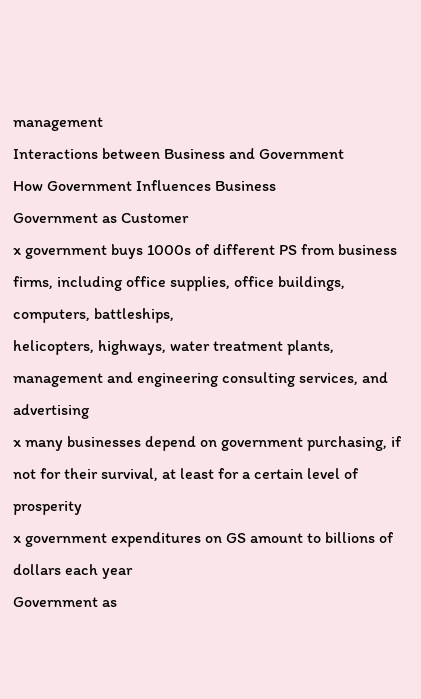management
Interactions between Business and Government
How Government Influences Business
Government as Customer
x government buys 1000s of different PS from business firms, including office supplies, office buildings, computers, battleships,
helicopters, highways, water treatment plants, management and engineering consulting services, and advertising
x many businesses depend on government purchasing, if not for their survival, at least for a certain level of prosperity
x government expenditures on GS amount to billions of dollars each year
Government as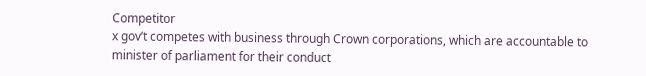Competitor
x gov’t competes with business through Crown corporations, which are accountable to minister of parliament for their conduct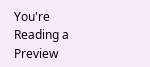You're Reading a Preview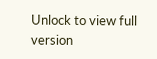Unlock to view full version